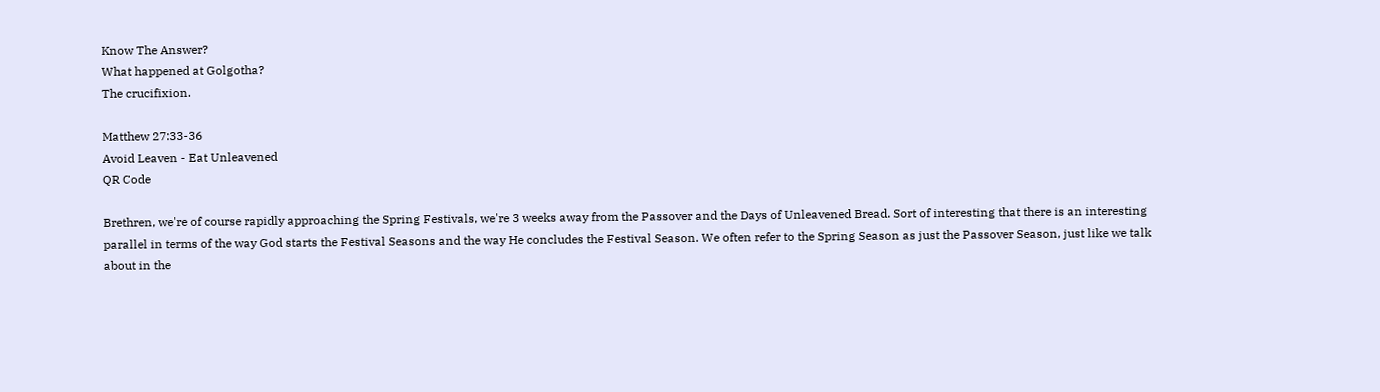Know The Answer?
What happened at Golgotha?
The crucifixion.

Matthew 27:33-36
Avoid Leaven - Eat Unleavened
QR Code

Brethren, we're of course rapidly approaching the Spring Festivals, we're 3 weeks away from the Passover and the Days of Unleavened Bread. Sort of interesting that there is an interesting parallel in terms of the way God starts the Festival Seasons and the way He concludes the Festival Season. We often refer to the Spring Season as just the Passover Season, just like we talk about in the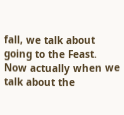fall, we talk about going to the Feast. Now actually when we talk about the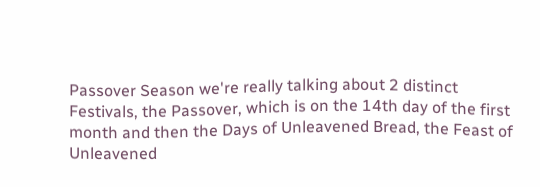Passover Season we're really talking about 2 distinct Festivals, the Passover, which is on the 14th day of the first month and then the Days of Unleavened Bread, the Feast of Unleavened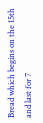Bread which begins on the 15th and last for 7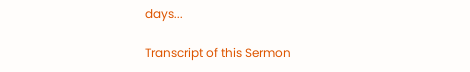days...

Transcript of this Sermon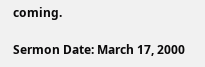coming.

Sermon Date: March 17, 2000